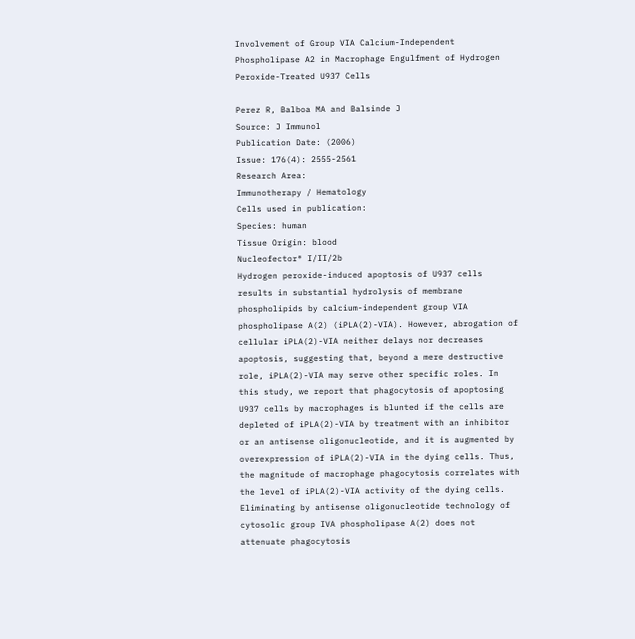Involvement of Group VIA Calcium-Independent Phospholipase A2 in Macrophage Engulfment of Hydrogen Peroxide-Treated U937 Cells

Perez R, Balboa MA and Balsinde J
Source: J Immunol
Publication Date: (2006)
Issue: 176(4): 2555-2561
Research Area:
Immunotherapy / Hematology
Cells used in publication:
Species: human
Tissue Origin: blood
Nucleofector® I/II/2b
Hydrogen peroxide-induced apoptosis of U937 cells results in substantial hydrolysis of membrane phospholipids by calcium-independent group VIA phospholipase A(2) (iPLA(2)-VIA). However, abrogation of cellular iPLA(2)-VIA neither delays nor decreases apoptosis, suggesting that, beyond a mere destructive role, iPLA(2)-VIA may serve other specific roles. In this study, we report that phagocytosis of apoptosing U937 cells by macrophages is blunted if the cells are depleted of iPLA(2)-VIA by treatment with an inhibitor or an antisense oligonucleotide, and it is augmented by overexpression of iPLA(2)-VIA in the dying cells. Thus, the magnitude of macrophage phagocytosis correlates with the level of iPLA(2)-VIA activity of the dying cells. Eliminating by antisense oligonucleotide technology of cytosolic group IVA phospholipase A(2) does not attenuate phagocytosis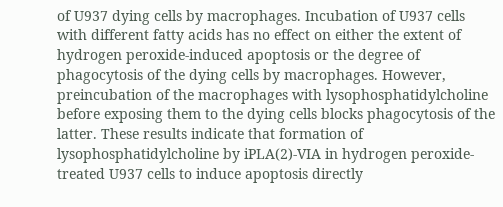of U937 dying cells by macrophages. Incubation of U937 cells with different fatty acids has no effect on either the extent of hydrogen peroxide-induced apoptosis or the degree of phagocytosis of the dying cells by macrophages. However, preincubation of the macrophages with lysophosphatidylcholine before exposing them to the dying cells blocks phagocytosis of the latter. These results indicate that formation of lysophosphatidylcholine by iPLA(2)-VIA in hydrogen peroxide-treated U937 cells to induce apoptosis directly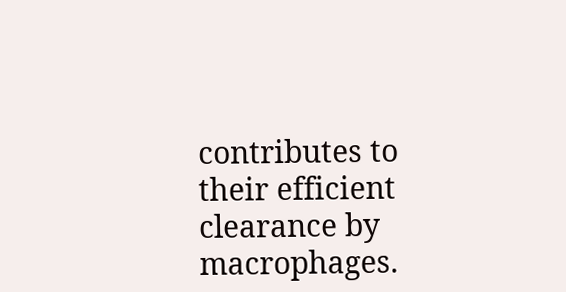contributes to their efficient clearance by macrophages.